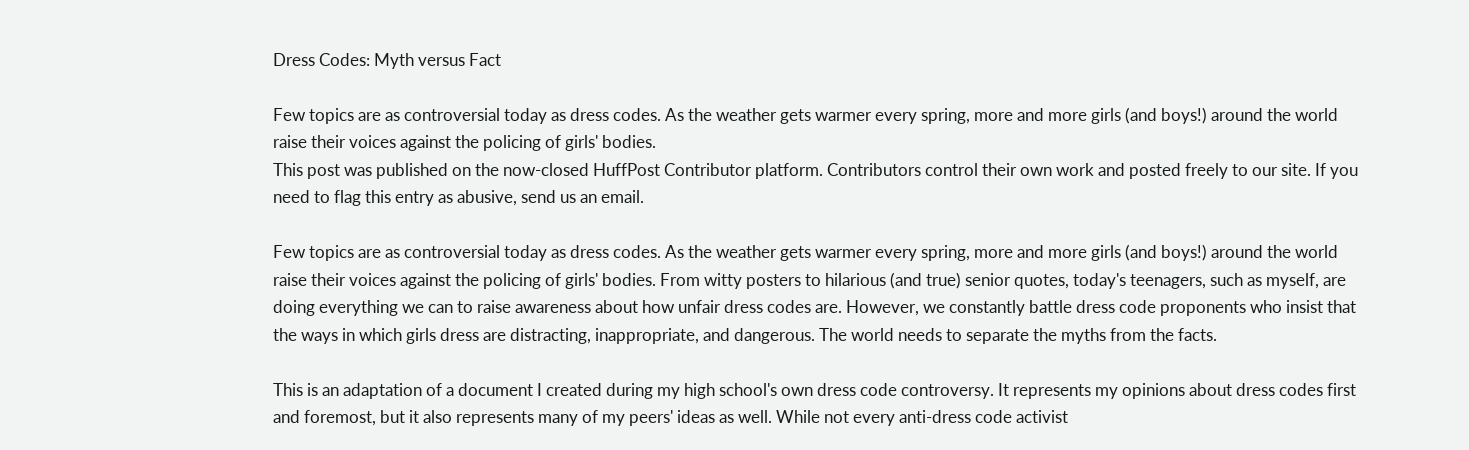Dress Codes: Myth versus Fact

Few topics are as controversial today as dress codes. As the weather gets warmer every spring, more and more girls (and boys!) around the world raise their voices against the policing of girls' bodies.
This post was published on the now-closed HuffPost Contributor platform. Contributors control their own work and posted freely to our site. If you need to flag this entry as abusive, send us an email.

Few topics are as controversial today as dress codes. As the weather gets warmer every spring, more and more girls (and boys!) around the world raise their voices against the policing of girls' bodies. From witty posters to hilarious (and true) senior quotes, today's teenagers, such as myself, are doing everything we can to raise awareness about how unfair dress codes are. However, we constantly battle dress code proponents who insist that the ways in which girls dress are distracting, inappropriate, and dangerous. The world needs to separate the myths from the facts.

This is an adaptation of a document I created during my high school's own dress code controversy. It represents my opinions about dress codes first and foremost, but it also represents many of my peers' ideas as well. While not every anti-dress code activist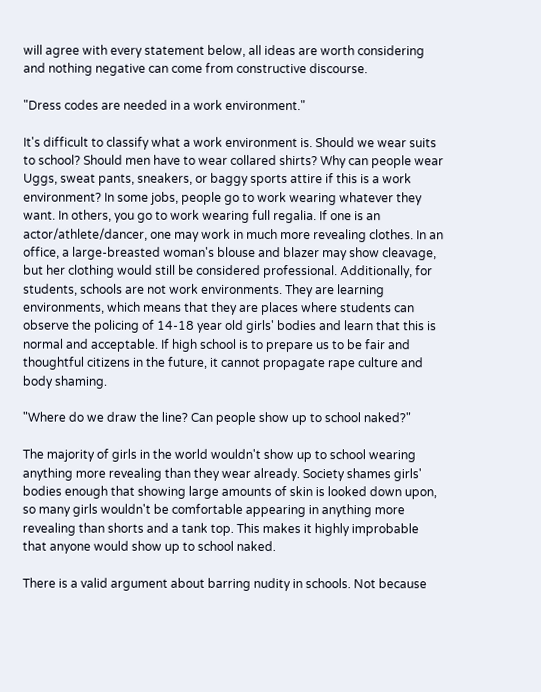will agree with every statement below, all ideas are worth considering and nothing negative can come from constructive discourse.

"Dress codes are needed in a work environment."

It's difficult to classify what a work environment is. Should we wear suits to school? Should men have to wear collared shirts? Why can people wear Uggs, sweat pants, sneakers, or baggy sports attire if this is a work environment? In some jobs, people go to work wearing whatever they want. In others, you go to work wearing full regalia. If one is an actor/athlete/dancer, one may work in much more revealing clothes. In an office, a large-breasted woman's blouse and blazer may show cleavage, but her clothing would still be considered professional. Additionally, for students, schools are not work environments. They are learning environments, which means that they are places where students can observe the policing of 14-18 year old girls' bodies and learn that this is normal and acceptable. If high school is to prepare us to be fair and thoughtful citizens in the future, it cannot propagate rape culture and body shaming.

"Where do we draw the line? Can people show up to school naked?"

The majority of girls in the world wouldn't show up to school wearing anything more revealing than they wear already. Society shames girls' bodies enough that showing large amounts of skin is looked down upon, so many girls wouldn't be comfortable appearing in anything more revealing than shorts and a tank top. This makes it highly improbable that anyone would show up to school naked.

There is a valid argument about barring nudity in schools. Not because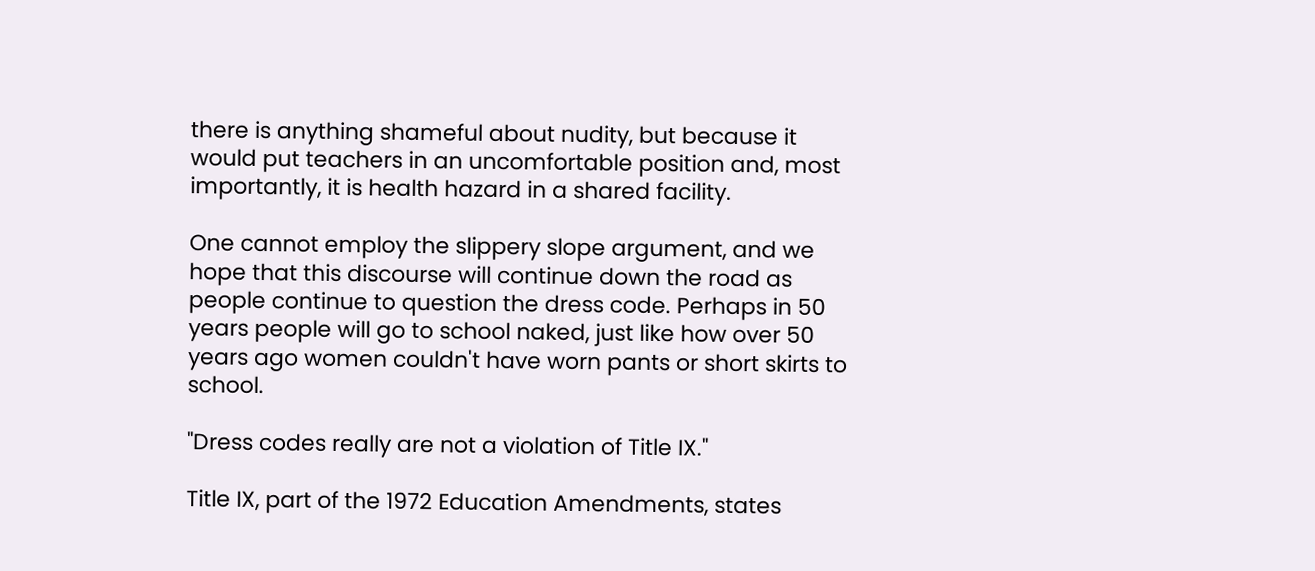there is anything shameful about nudity, but because it would put teachers in an uncomfortable position and, most importantly, it is health hazard in a shared facility.

One cannot employ the slippery slope argument, and we hope that this discourse will continue down the road as people continue to question the dress code. Perhaps in 50 years people will go to school naked, just like how over 50 years ago women couldn't have worn pants or short skirts to school.

"Dress codes really are not a violation of Title IX."

Title IX, part of the 1972 Education Amendments, states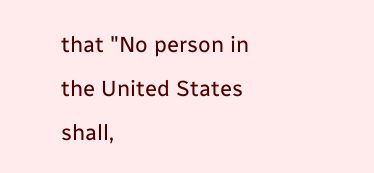that "No person in the United States shall,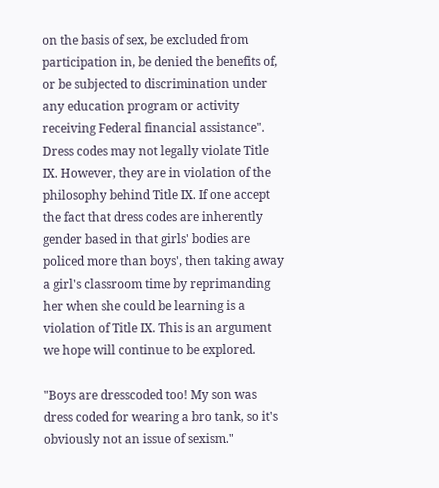on the basis of sex, be excluded from participation in, be denied the benefits of, or be subjected to discrimination under any education program or activity receiving Federal financial assistance". Dress codes may not legally violate Title IX. However, they are in violation of the philosophy behind Title IX. If one accept the fact that dress codes are inherently gender based in that girls' bodies are policed more than boys', then taking away a girl's classroom time by reprimanding her when she could be learning is a violation of Title IX. This is an argument we hope will continue to be explored.

"Boys are dresscoded too! My son was dress coded for wearing a bro tank, so it's obviously not an issue of sexism."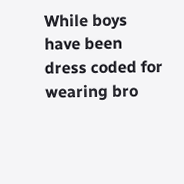While boys have been dress coded for wearing bro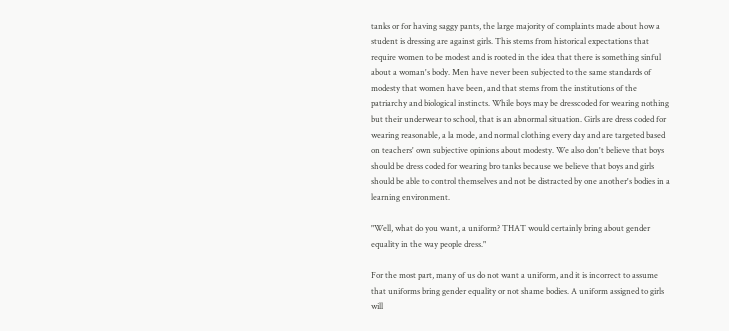tanks or for having saggy pants, the large majority of complaints made about how a student is dressing are against girls. This stems from historical expectations that require women to be modest and is rooted in the idea that there is something sinful about a woman's body. Men have never been subjected to the same standards of modesty that women have been, and that stems from the institutions of the patriarchy and biological instincts. While boys may be dresscoded for wearing nothing but their underwear to school, that is an abnormal situation. Girls are dress coded for wearing reasonable, a la mode, and normal clothing every day and are targeted based on teachers' own subjective opinions about modesty. We also don't believe that boys should be dress coded for wearing bro tanks because we believe that boys and girls should be able to control themselves and not be distracted by one another's bodies in a learning environment.

"Well, what do you want, a uniform? THAT would certainly bring about gender equality in the way people dress."

For the most part, many of us do not want a uniform, and it is incorrect to assume that uniforms bring gender equality or not shame bodies. A uniform assigned to girls will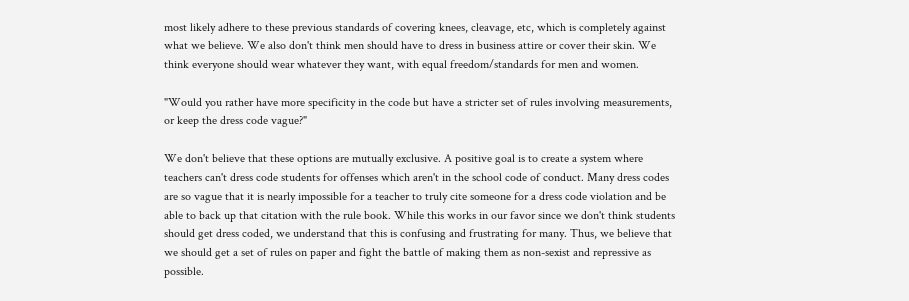most likely adhere to these previous standards of covering knees, cleavage, etc, which is completely against what we believe. We also don't think men should have to dress in business attire or cover their skin. We think everyone should wear whatever they want, with equal freedom/standards for men and women.

"Would you rather have more specificity in the code but have a stricter set of rules involving measurements, or keep the dress code vague?"

We don't believe that these options are mutually exclusive. A positive goal is to create a system where teachers can't dress code students for offenses which aren't in the school code of conduct. Many dress codes are so vague that it is nearly impossible for a teacher to truly cite someone for a dress code violation and be able to back up that citation with the rule book. While this works in our favor since we don't think students should get dress coded, we understand that this is confusing and frustrating for many. Thus, we believe that we should get a set of rules on paper and fight the battle of making them as non-sexist and repressive as possible.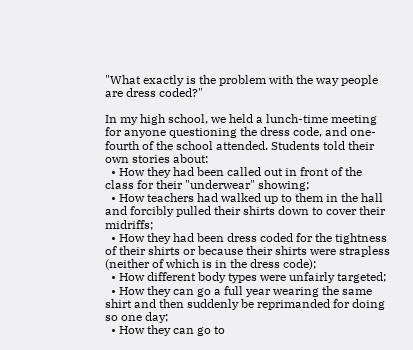"What exactly is the problem with the way people are dress coded?"

In my high school, we held a lunch-time meeting for anyone questioning the dress code, and one-fourth of the school attended. Students told their own stories about:
  • How they had been called out in front of the class for their "underwear" showing;
  • How teachers had walked up to them in the hall and forcibly pulled their shirts down to cover their midriffs;
  • How they had been dress coded for the tightness of their shirts or because their shirts were strapless (neither of which is in the dress code);
  • How different body types were unfairly targeted;
  • How they can go a full year wearing the same shirt and then suddenly be reprimanded for doing so one day;
  • How they can go to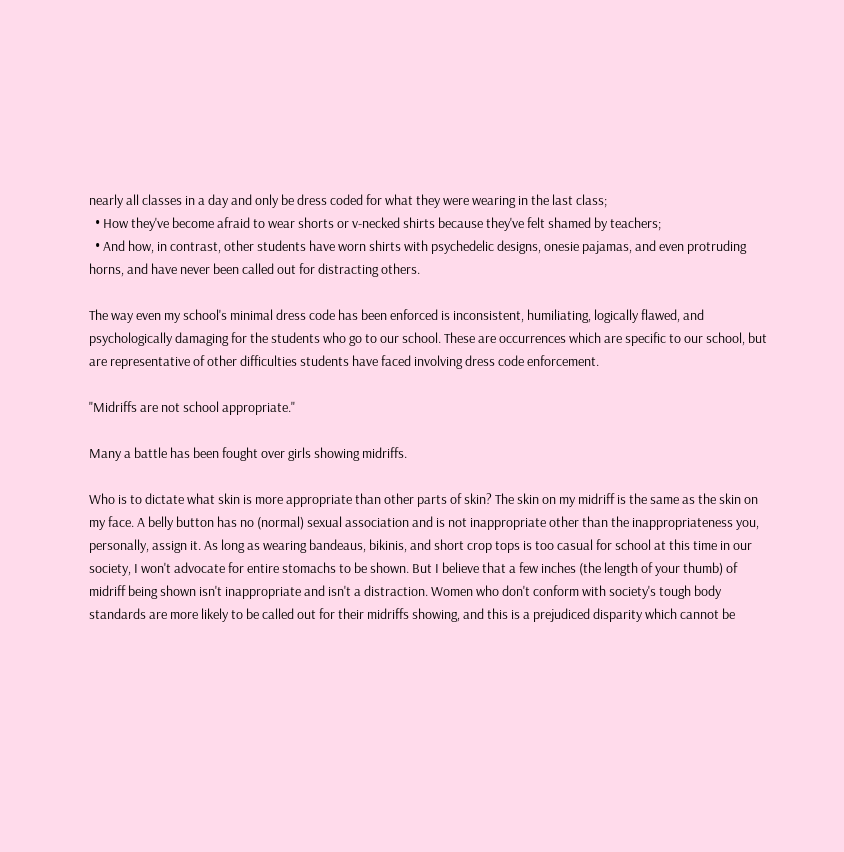nearly all classes in a day and only be dress coded for what they were wearing in the last class;
  • How they've become afraid to wear shorts or v-necked shirts because they've felt shamed by teachers;
  • And how, in contrast, other students have worn shirts with psychedelic designs, onesie pajamas, and even protruding horns, and have never been called out for distracting others.

The way even my school's minimal dress code has been enforced is inconsistent, humiliating, logically flawed, and psychologically damaging for the students who go to our school. These are occurrences which are specific to our school, but are representative of other difficulties students have faced involving dress code enforcement.

"Midriffs are not school appropriate."

Many a battle has been fought over girls showing midriffs.

Who is to dictate what skin is more appropriate than other parts of skin? The skin on my midriff is the same as the skin on my face. A belly button has no (normal) sexual association and is not inappropriate other than the inappropriateness you, personally, assign it. As long as wearing bandeaus, bikinis, and short crop tops is too casual for school at this time in our society, I won't advocate for entire stomachs to be shown. But I believe that a few inches (the length of your thumb) of midriff being shown isn't inappropriate and isn't a distraction. Women who don't conform with society's tough body standards are more likely to be called out for their midriffs showing, and this is a prejudiced disparity which cannot be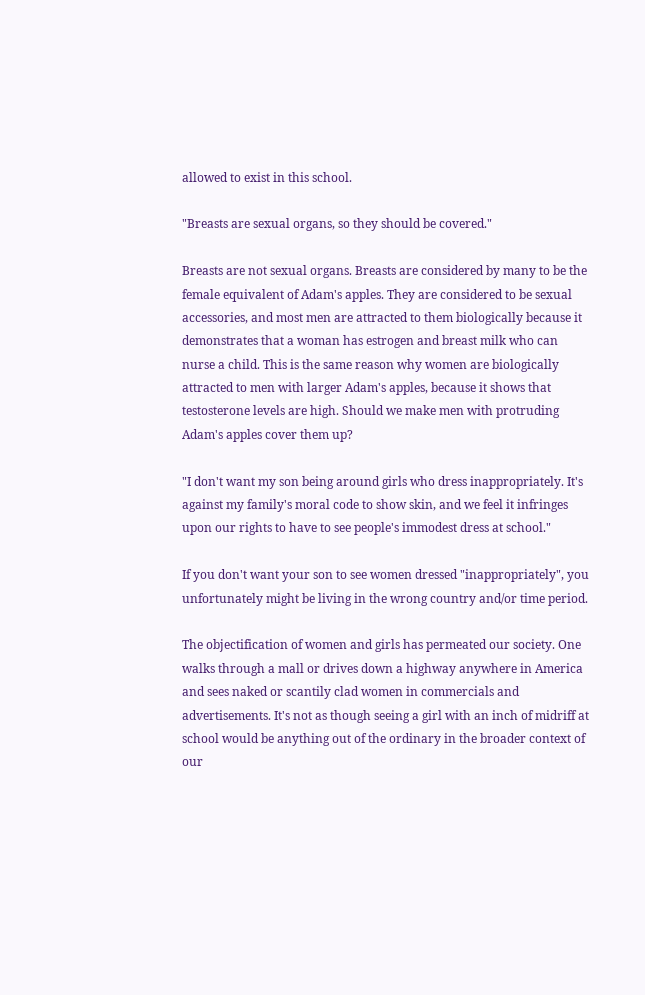allowed to exist in this school.

"Breasts are sexual organs, so they should be covered."

Breasts are not sexual organs. Breasts are considered by many to be the female equivalent of Adam's apples. They are considered to be sexual accessories, and most men are attracted to them biologically because it demonstrates that a woman has estrogen and breast milk who can nurse a child. This is the same reason why women are biologically attracted to men with larger Adam's apples, because it shows that testosterone levels are high. Should we make men with protruding Adam's apples cover them up?

"I don't want my son being around girls who dress inappropriately. It's against my family's moral code to show skin, and we feel it infringes upon our rights to have to see people's immodest dress at school."

If you don't want your son to see women dressed "inappropriately", you unfortunately might be living in the wrong country and/or time period.

The objectification of women and girls has permeated our society. One walks through a mall or drives down a highway anywhere in America and sees naked or scantily clad women in commercials and advertisements. It's not as though seeing a girl with an inch of midriff at school would be anything out of the ordinary in the broader context of our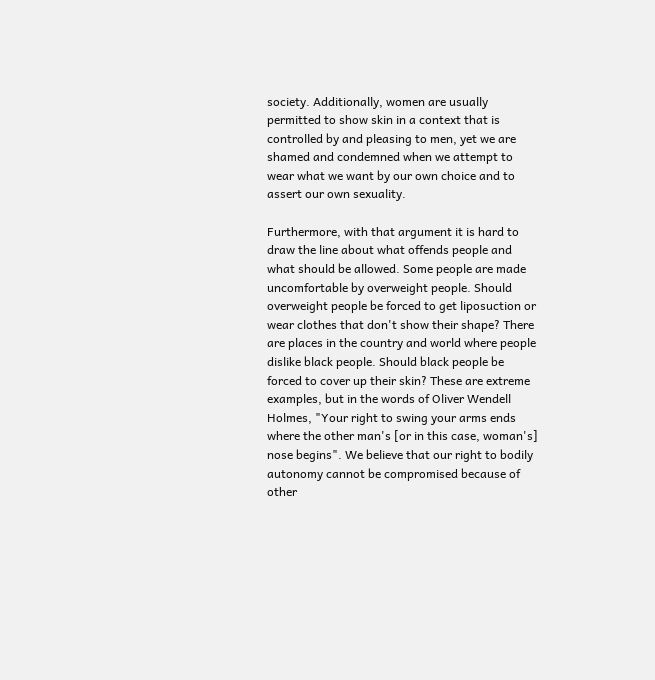society. Additionally, women are usually permitted to show skin in a context that is controlled by and pleasing to men, yet we are shamed and condemned when we attempt to wear what we want by our own choice and to assert our own sexuality.

Furthermore, with that argument it is hard to draw the line about what offends people and what should be allowed. Some people are made uncomfortable by overweight people. Should overweight people be forced to get liposuction or wear clothes that don't show their shape? There are places in the country and world where people dislike black people. Should black people be forced to cover up their skin? These are extreme examples, but in the words of Oliver Wendell Holmes, "Your right to swing your arms ends where the other man's [or in this case, woman's] nose begins". We believe that our right to bodily autonomy cannot be compromised because of other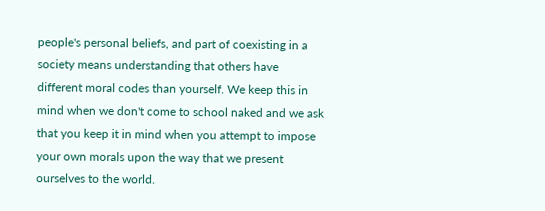people's personal beliefs, and part of coexisting in a society means understanding that others have different moral codes than yourself. We keep this in mind when we don't come to school naked and we ask that you keep it in mind when you attempt to impose your own morals upon the way that we present ourselves to the world.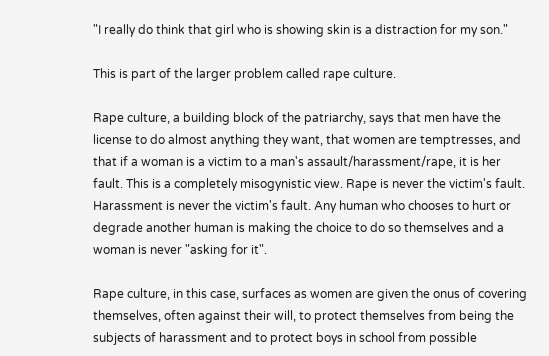"I really do think that girl who is showing skin is a distraction for my son."

This is part of the larger problem called rape culture.

Rape culture, a building block of the patriarchy, says that men have the license to do almost anything they want, that women are temptresses, and that if a woman is a victim to a man's assault/harassment/rape, it is her fault. This is a completely misogynistic view. Rape is never the victim's fault. Harassment is never the victim's fault. Any human who chooses to hurt or degrade another human is making the choice to do so themselves and a woman is never "asking for it".

Rape culture, in this case, surfaces as women are given the onus of covering themselves, often against their will, to protect themselves from being the subjects of harassment and to protect boys in school from possible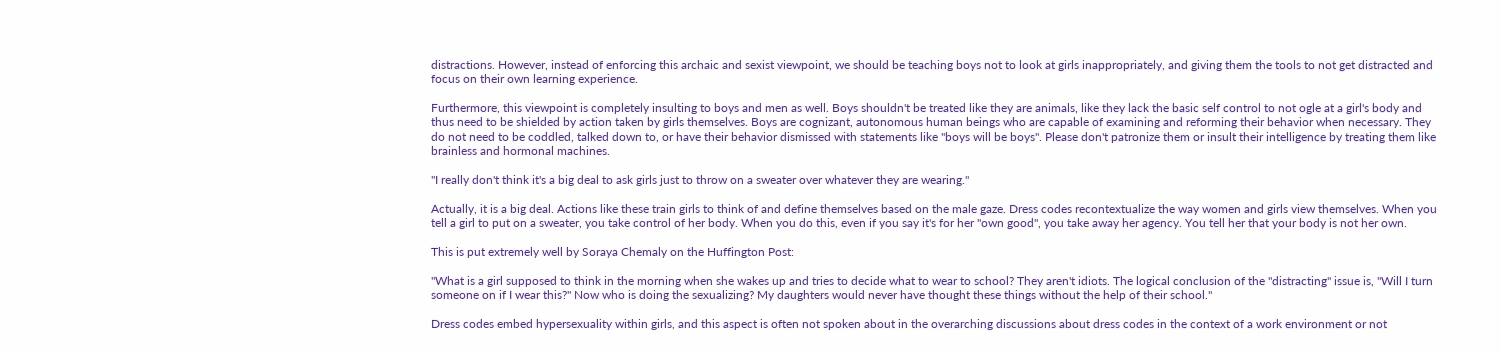distractions. However, instead of enforcing this archaic and sexist viewpoint, we should be teaching boys not to look at girls inappropriately, and giving them the tools to not get distracted and focus on their own learning experience.

Furthermore, this viewpoint is completely insulting to boys and men as well. Boys shouldn't be treated like they are animals, like they lack the basic self control to not ogle at a girl's body and thus need to be shielded by action taken by girls themselves. Boys are cognizant, autonomous human beings who are capable of examining and reforming their behavior when necessary. They do not need to be coddled, talked down to, or have their behavior dismissed with statements like "boys will be boys". Please don't patronize them or insult their intelligence by treating them like brainless and hormonal machines.

"I really don't think it's a big deal to ask girls just to throw on a sweater over whatever they are wearing."

Actually, it is a big deal. Actions like these train girls to think of and define themselves based on the male gaze. Dress codes recontextualize the way women and girls view themselves. When you tell a girl to put on a sweater, you take control of her body. When you do this, even if you say it's for her "own good", you take away her agency. You tell her that your body is not her own.

This is put extremely well by Soraya Chemaly on the Huffington Post:

"What is a girl supposed to think in the morning when she wakes up and tries to decide what to wear to school? They aren't idiots. The logical conclusion of the "distracting" issue is, "Will I turn someone on if I wear this?" Now who is doing the sexualizing? My daughters would never have thought these things without the help of their school."

Dress codes embed hypersexuality within girls, and this aspect is often not spoken about in the overarching discussions about dress codes in the context of a work environment or not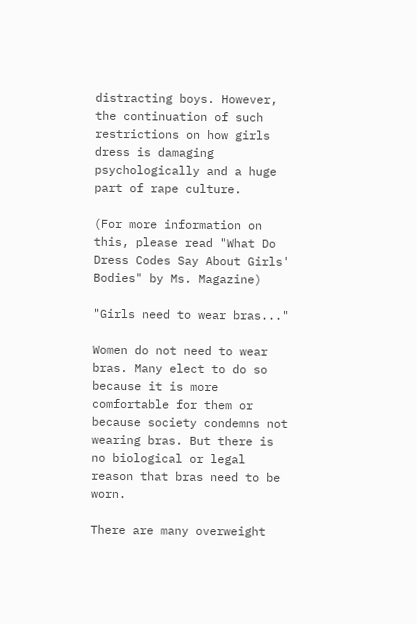distracting boys. However, the continuation of such restrictions on how girls dress is damaging psychologically and a huge part of rape culture.

(For more information on this, please read "What Do Dress Codes Say About Girls' Bodies" by Ms. Magazine)

"Girls need to wear bras..."

Women do not need to wear bras. Many elect to do so because it is more comfortable for them or because society condemns not wearing bras. But there is no biological or legal reason that bras need to be worn.

There are many overweight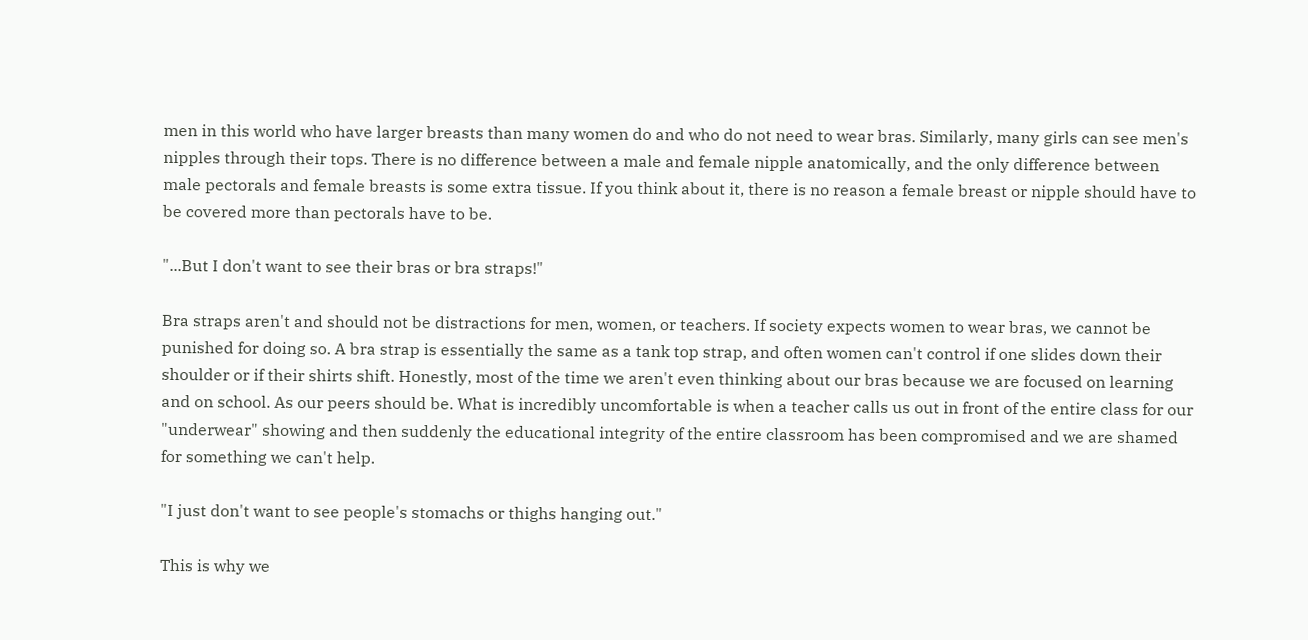men in this world who have larger breasts than many women do and who do not need to wear bras. Similarly, many girls can see men's nipples through their tops. There is no difference between a male and female nipple anatomically, and the only difference between male pectorals and female breasts is some extra tissue. If you think about it, there is no reason a female breast or nipple should have to be covered more than pectorals have to be.

"...But I don't want to see their bras or bra straps!"

Bra straps aren't and should not be distractions for men, women, or teachers. If society expects women to wear bras, we cannot be punished for doing so. A bra strap is essentially the same as a tank top strap, and often women can't control if one slides down their shoulder or if their shirts shift. Honestly, most of the time we aren't even thinking about our bras because we are focused on learning and on school. As our peers should be. What is incredibly uncomfortable is when a teacher calls us out in front of the entire class for our "underwear" showing and then suddenly the educational integrity of the entire classroom has been compromised and we are shamed for something we can't help.

"I just don't want to see people's stomachs or thighs hanging out."

This is why we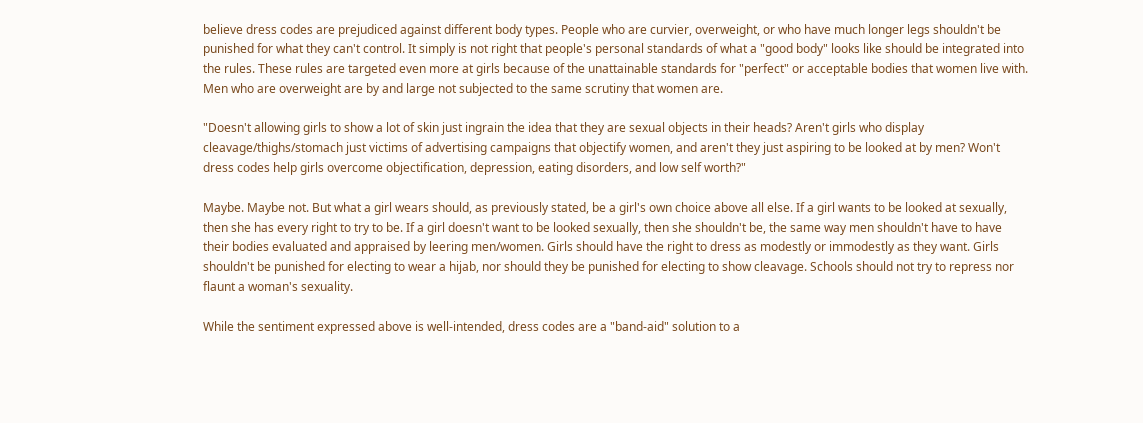believe dress codes are prejudiced against different body types. People who are curvier, overweight, or who have much longer legs shouldn't be punished for what they can't control. It simply is not right that people's personal standards of what a "good body" looks like should be integrated into the rules. These rules are targeted even more at girls because of the unattainable standards for "perfect" or acceptable bodies that women live with. Men who are overweight are by and large not subjected to the same scrutiny that women are.

"Doesn't allowing girls to show a lot of skin just ingrain the idea that they are sexual objects in their heads? Aren't girls who display cleavage/thighs/stomach just victims of advertising campaigns that objectify women, and aren't they just aspiring to be looked at by men? Won't dress codes help girls overcome objectification, depression, eating disorders, and low self worth?"

Maybe. Maybe not. But what a girl wears should, as previously stated, be a girl's own choice above all else. If a girl wants to be looked at sexually, then she has every right to try to be. If a girl doesn't want to be looked sexually, then she shouldn't be, the same way men shouldn't have to have their bodies evaluated and appraised by leering men/women. Girls should have the right to dress as modestly or immodestly as they want. Girls shouldn't be punished for electing to wear a hijab, nor should they be punished for electing to show cleavage. Schools should not try to repress nor flaunt a woman's sexuality.

While the sentiment expressed above is well-intended, dress codes are a "band-aid" solution to a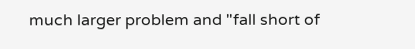much larger problem and "fall short of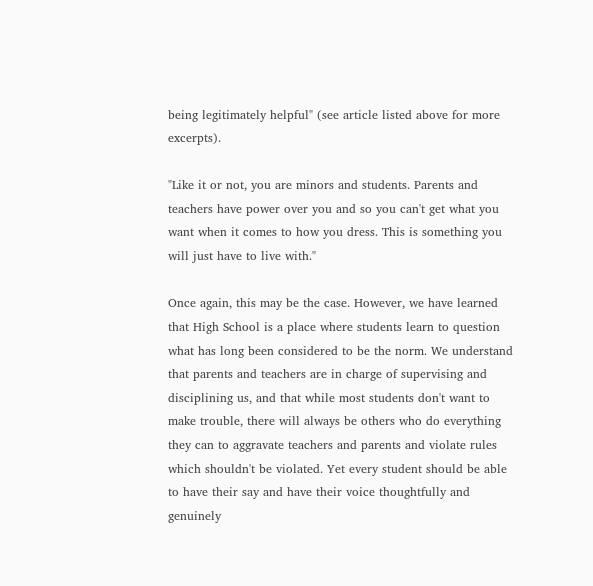being legitimately helpful" (see article listed above for more excerpts).

"Like it or not, you are minors and students. Parents and teachers have power over you and so you can't get what you want when it comes to how you dress. This is something you will just have to live with."

Once again, this may be the case. However, we have learned that High School is a place where students learn to question what has long been considered to be the norm. We understand that parents and teachers are in charge of supervising and disciplining us, and that while most students don't want to make trouble, there will always be others who do everything they can to aggravate teachers and parents and violate rules which shouldn't be violated. Yet every student should be able to have their say and have their voice thoughtfully and genuinely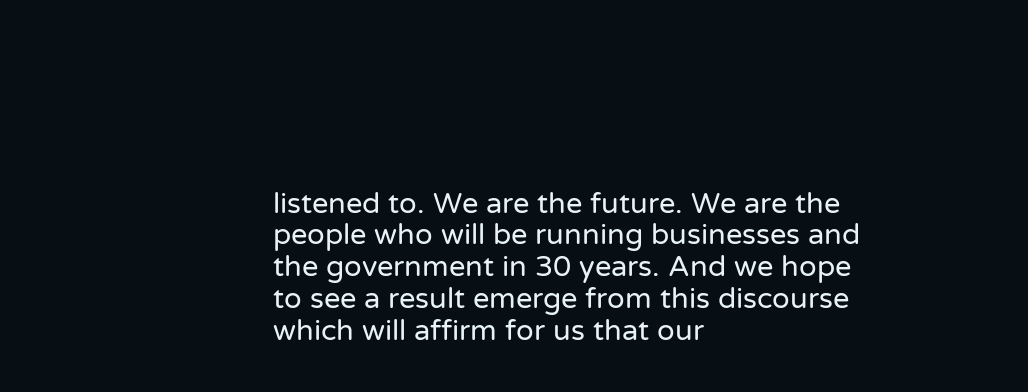listened to. We are the future. We are the people who will be running businesses and the government in 30 years. And we hope to see a result emerge from this discourse which will affirm for us that our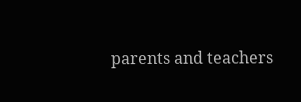parents and teachers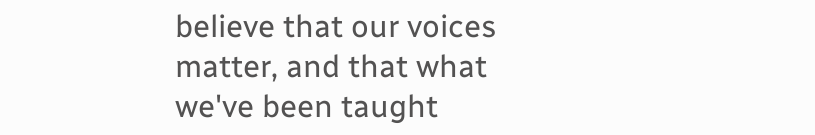believe that our voices matter, and that what we've been taught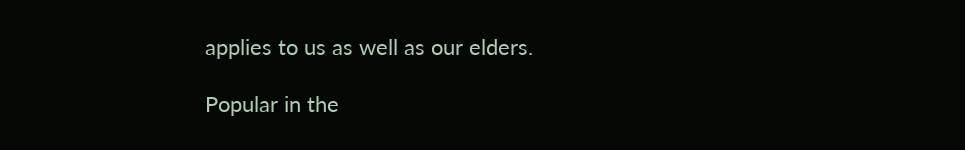applies to us as well as our elders.

Popular in the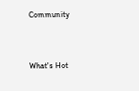Community


What's Hot